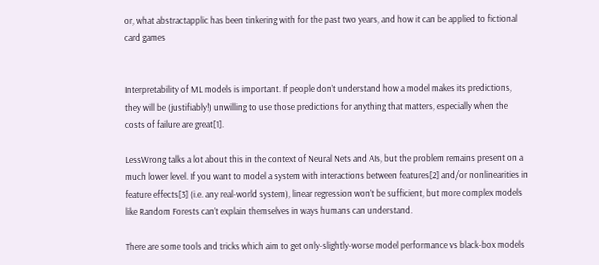or, what abstractapplic has been tinkering with for the past two years, and how it can be applied to fictional card games


Interpretability of ML models is important. If people don’t understand how a model makes its predictions, they will be (justifiably!) unwilling to use those predictions for anything that matters, especially when the costs of failure are great[1].

LessWrong talks a lot about this in the context of Neural Nets and AIs, but the problem remains present on a much lower level. If you want to model a system with interactions between features[2] and/or nonlinearities in feature effects[3] (i.e. any real-world system), linear regression won’t be sufficient, but more complex models like Random Forests can’t explain themselves in ways humans can understand.

There are some tools and tricks which aim to get only-slightly-worse model performance vs black-box models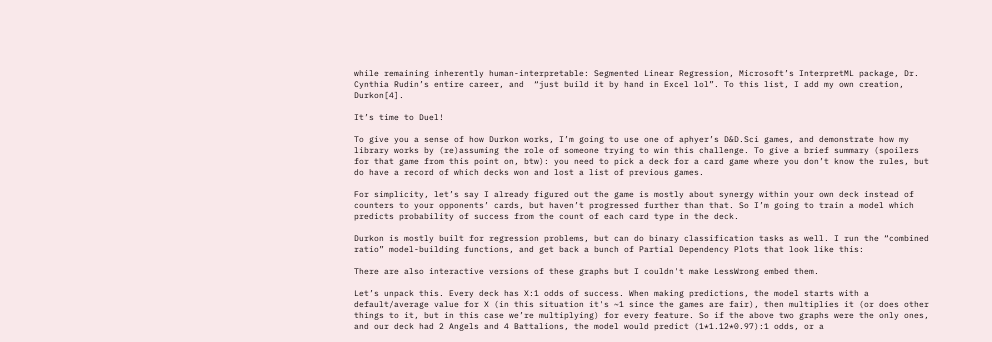while remaining inherently human-interpretable: Segmented Linear Regression, Microsoft’s InterpretML package, Dr. Cynthia Rudin’s entire career, and  “just build it by hand in Excel lol”. To this list, I add my own creation, Durkon[4].

It’s time to Duel!

To give you a sense of how Durkon works, I’m going to use one of aphyer’s D&D.Sci games, and demonstrate how my library works by (re)assuming the role of someone trying to win this challenge. To give a brief summary (spoilers for that game from this point on, btw): you need to pick a deck for a card game where you don’t know the rules, but do have a record of which decks won and lost a list of previous games.

For simplicity, let’s say I already figured out the game is mostly about synergy within your own deck instead of counters to your opponents’ cards, but haven’t progressed further than that. So I’m going to train a model which predicts probability of success from the count of each card type in the deck.

Durkon is mostly built for regression problems, but can do binary classification tasks as well. I run the “combined ratio” model-building functions, and get back a bunch of Partial Dependency Plots that look like this:

There are also interactive versions of these graphs but I couldn't make LessWrong embed them.

Let’s unpack this. Every deck has X:1 odds of success. When making predictions, the model starts with a default/average value for X (in this situation it's ~1 since the games are fair), then multiplies it (or does other things to it, but in this case we’re multiplying) for every feature. So if the above two graphs were the only ones, and our deck had 2 Angels and 4 Battalions, the model would predict (1*1.12*0.97):1 odds, or a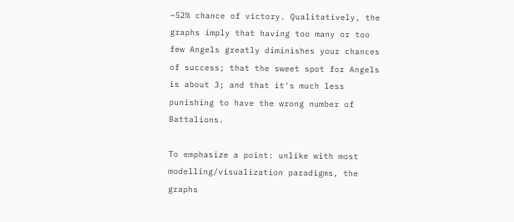~52% chance of victory. Qualitatively, the graphs imply that having too many or too few Angels greatly diminishes your chances of success; that the sweet spot for Angels is about 3; and that it's much less punishing to have the wrong number of Battalions.

To emphasize a point: unlike with most modelling/visualization paradigms, the graphs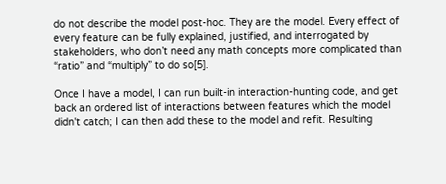do not describe the model post-hoc. They are the model. Every effect of every feature can be fully explained, justified, and interrogated by stakeholders, who don’t need any math concepts more complicated than “ratio” and “multiply” to do so[5].

Once I have a model, I can run built-in interaction-hunting code, and get back an ordered list of interactions between features which the model didn't catch; I can then add these to the model and refit. Resulting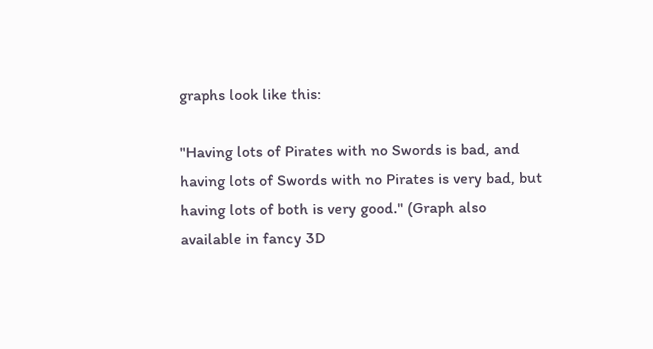graphs look like this:

"Having lots of Pirates with no Swords is bad, and having lots of Swords with no Pirates is very bad, but having lots of both is very good." (Graph also available in fancy 3D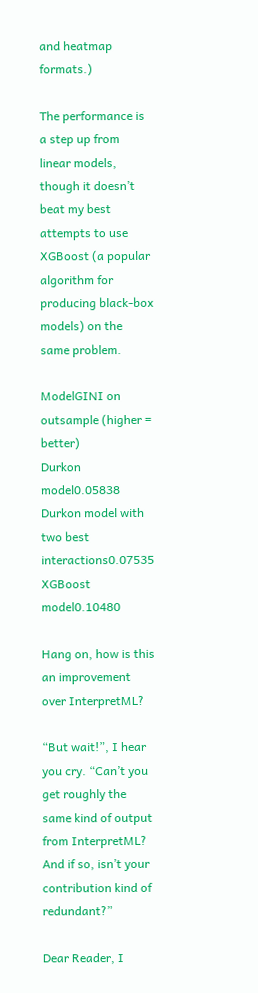and heatmap formats.)

The performance is a step up from linear models, though it doesn’t beat my best attempts to use XGBoost (a popular algorithm for producing black-box models) on the same problem.

ModelGINI on outsample (higher = better)
Durkon model0.05838
Durkon model with two best interactions0.07535
XGBoost model0.10480

Hang on, how is this an improvement over InterpretML?

“But wait!”, I hear you cry. “Can’t you get roughly the same kind of output from InterpretML? And if so, isn’t your contribution kind of redundant?”

Dear Reader, I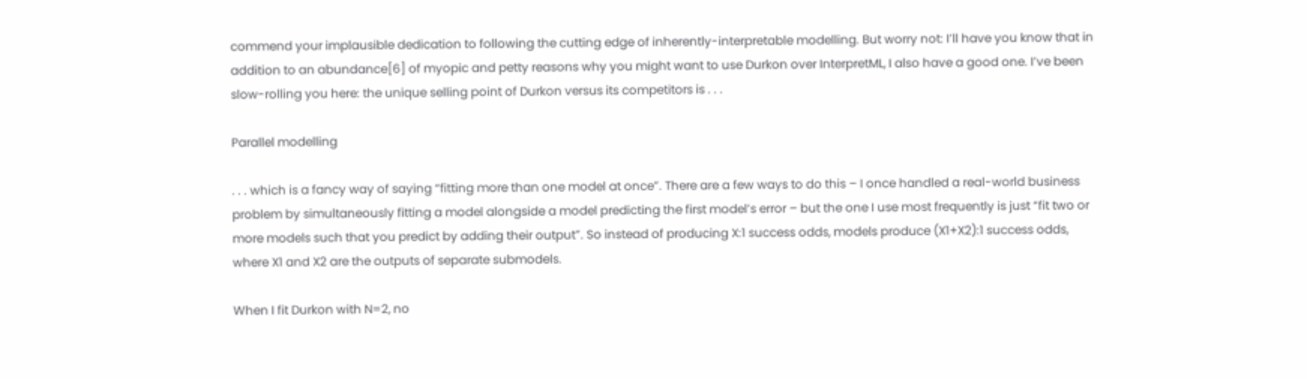commend your implausible dedication to following the cutting edge of inherently-interpretable modelling. But worry not: I’ll have you know that in addition to an abundance[6] of myopic and petty reasons why you might want to use Durkon over InterpretML, I also have a good one. I’ve been slow-rolling you here: the unique selling point of Durkon versus its competitors is . . .

Parallel modelling

. . . which is a fancy way of saying “fitting more than one model at once”. There are a few ways to do this – I once handled a real-world business problem by simultaneously fitting a model alongside a model predicting the first model’s error – but the one I use most frequently is just “fit two or more models such that you predict by adding their output”. So instead of producing X:1 success odds, models produce (X1+X2):1 success odds, where X1 and X2 are the outputs of separate submodels.

When I fit Durkon with N=2, no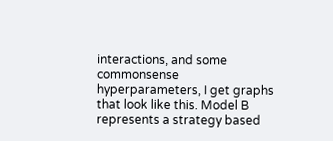interactions, and some commonsense hyperparameters, I get graphs that look like this. Model B represents a strategy based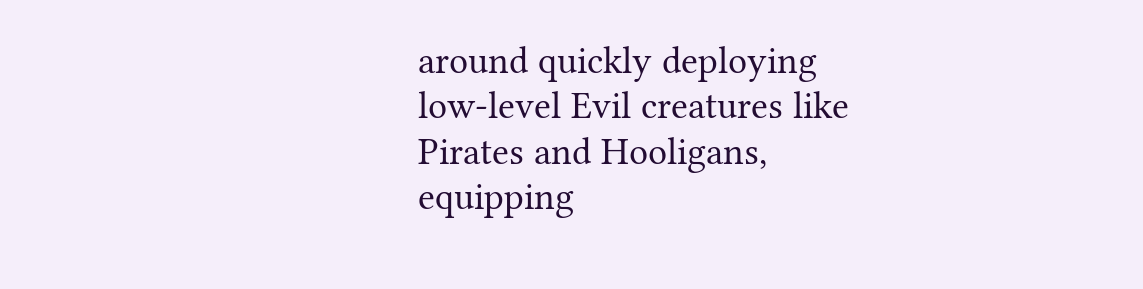around quickly deploying low-level Evil creatures like Pirates and Hooligans, equipping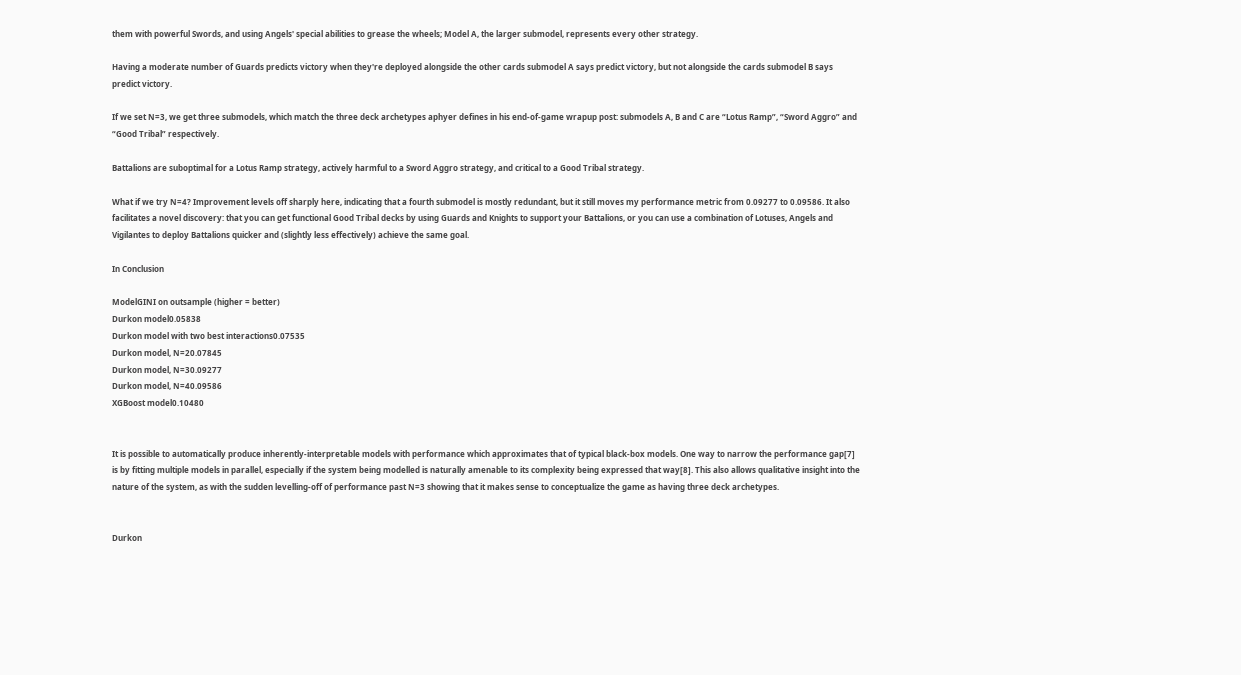them with powerful Swords, and using Angels' special abilities to grease the wheels; Model A, the larger submodel, represents every other strategy.

Having a moderate number of Guards predicts victory when they're deployed alongside the other cards submodel A says predict victory, but not alongside the cards submodel B says predict victory.

If we set N=3, we get three submodels, which match the three deck archetypes aphyer defines in his end-of-game wrapup post: submodels A, B and C are “Lotus Ramp”, “Sword Aggro” and “Good Tribal” respectively.

Battalions are suboptimal for a Lotus Ramp strategy, actively harmful to a Sword Aggro strategy, and critical to a Good Tribal strategy.

What if we try N=4? Improvement levels off sharply here, indicating that a fourth submodel is mostly redundant, but it still moves my performance metric from 0.09277 to 0.09586. It also facilitates a novel discovery: that you can get functional Good Tribal decks by using Guards and Knights to support your Battalions, or you can use a combination of Lotuses, Angels and Vigilantes to deploy Battalions quicker and (slightly less effectively) achieve the same goal.

In Conclusion

ModelGINI on outsample (higher = better)
Durkon model0.05838
Durkon model with two best interactions0.07535
Durkon model, N=20.07845
Durkon model, N=30.09277
Durkon model, N=40.09586
XGBoost model0.10480


It is possible to automatically produce inherently-interpretable models with performance which approximates that of typical black-box models. One way to narrow the performance gap[7] is by fitting multiple models in parallel, especially if the system being modelled is naturally amenable to its complexity being expressed that way[8]. This also allows qualitative insight into the nature of the system, as with the sudden levelling-off of performance past N=3 showing that it makes sense to conceptualize the game as having three deck archetypes.


Durkon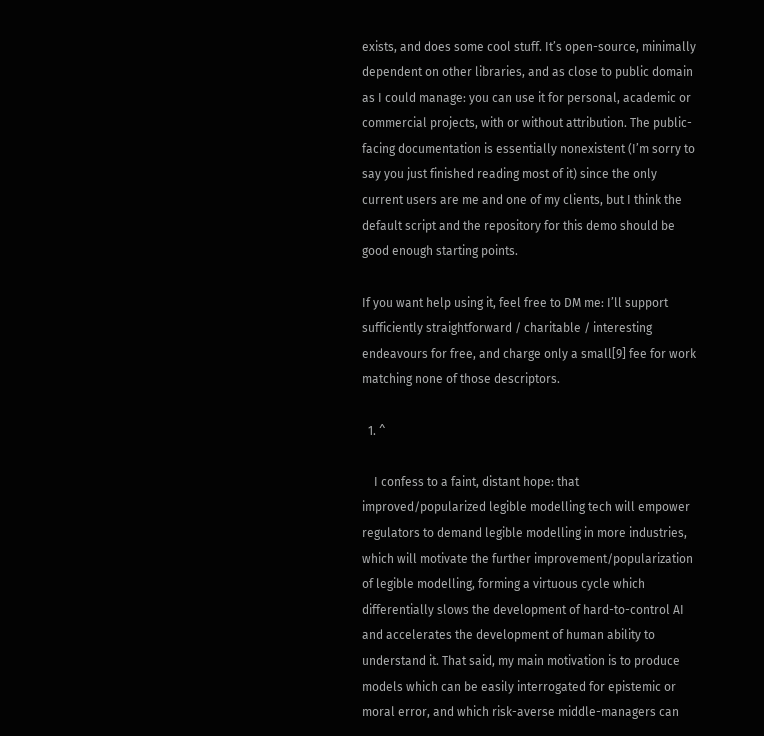exists, and does some cool stuff. It’s open-source, minimally dependent on other libraries, and as close to public domain as I could manage: you can use it for personal, academic or commercial projects, with or without attribution. The public-facing documentation is essentially nonexistent (I’m sorry to say you just finished reading most of it) since the only current users are me and one of my clients, but I think the default script and the repository for this demo should be good enough starting points.

If you want help using it, feel free to DM me: I’ll support sufficiently straightforward / charitable / interesting endeavours for free, and charge only a small[9] fee for work matching none of those descriptors.

  1. ^

    I confess to a faint, distant hope: that improved/popularized legible modelling tech will empower regulators to demand legible modelling in more industries, which will motivate the further improvement/popularization of legible modelling, forming a virtuous cycle which differentially slows the development of hard-to-control AI and accelerates the development of human ability to understand it. That said, my main motivation is to produce models which can be easily interrogated for epistemic or moral error, and which risk-averse middle-managers can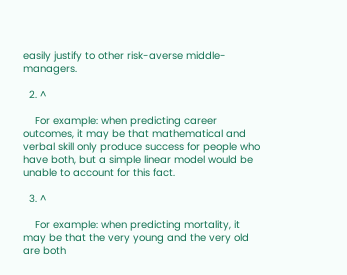easily justify to other risk-averse middle-managers.

  2. ^

    For example: when predicting career outcomes, it may be that mathematical and verbal skill only produce success for people who have both, but a simple linear model would be unable to account for this fact.

  3. ^

    For example: when predicting mortality, it may be that the very young and the very old are both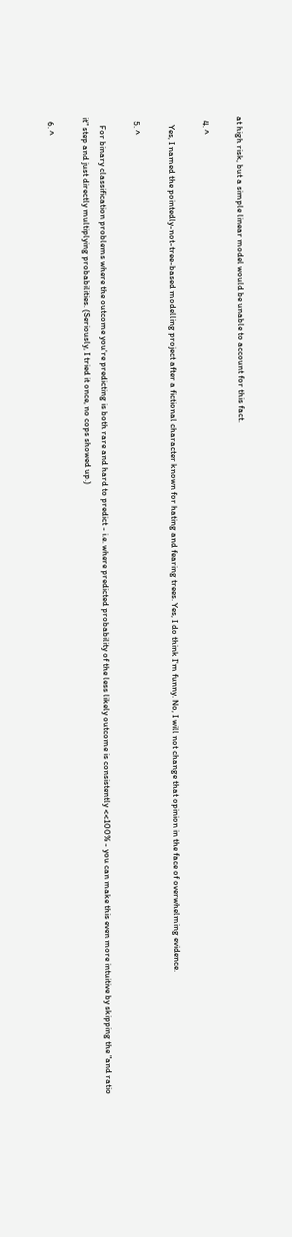at high risk, but a simple linear model would be unable to account for this fact.

  4. ^

    Yes, I named the pointedly-not-tree-based modelling project after a fictional character known for hating and fearing trees. Yes, I do think I'm funny. No, I will not change that opinion in the face of overwhelming evidence.

  5. ^

    For binary classification problems where the outcome you're predicting is both rare and hard to predict - i.e. where predicted probability of the less likely outcome is consistently <<100% - you can make this even more intuitive by skipping the "and ratio it" step and just directly multiplying probabilities. (Seriously, I tried it once, no cops showed up.)

  6. ^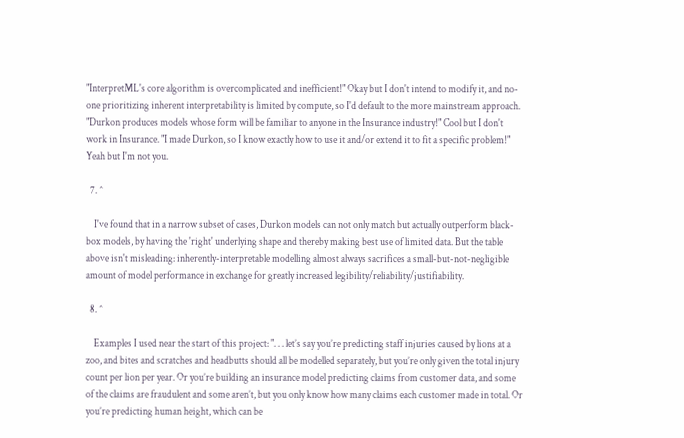"InterpretML's core algorithm is overcomplicated and inefficient!" Okay but I don't intend to modify it, and no-one prioritizing inherent interpretability is limited by compute, so I'd default to the more mainstream approach. "Durkon produces models whose form will be familiar to anyone in the Insurance industry!" Cool but I don't work in Insurance. "I made Durkon, so I know exactly how to use it and/or extend it to fit a specific problem!" Yeah but I'm not you.

  7. ^

    I've found that in a narrow subset of cases, Durkon models can not only match but actually outperform black-box models, by having the 'right' underlying shape and thereby making best use of limited data. But the table above isn't misleading: inherently-interpretable modelling almost always sacrifices a small-but-not-negligible amount of model performance in exchange for greatly increased legibility/reliability/justifiability.

  8. ^

    Examples I used near the start of this project: ". . . let’s say you’re predicting staff injuries caused by lions at a zoo, and bites and scratches and headbutts should all be modelled separately, but you’re only given the total injury count per lion per year. Or you’re building an insurance model predicting claims from customer data, and some of the claims are fraudulent and some aren’t, but you only know how many claims each customer made in total. Or you’re predicting human height, which can be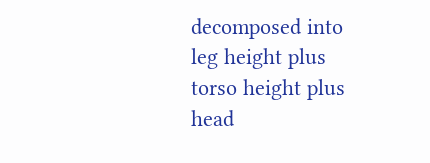decomposed into leg height plus torso height plus head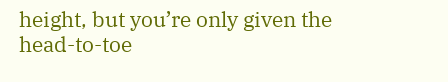height, but you’re only given the head-to-toe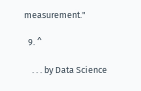measurement."

  9. ^

    . . . by Data Science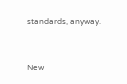standards, anyway.


New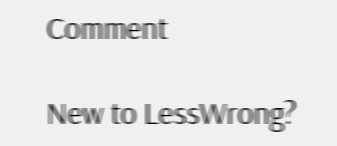Comment

New to LessWrong?